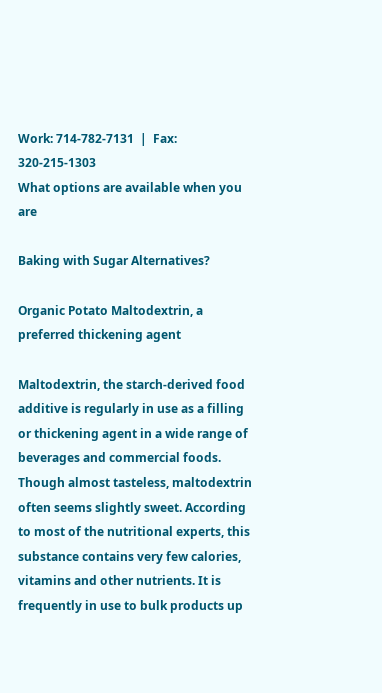Work: 714-782-7131  |  Fax: 320-215-1303
What options are available when you are

Baking with Sugar Alternatives?

Organic Potato Maltodextrin, a preferred thickening agent

Maltodextrin, the starch-derived food additive is regularly in use as a filling or thickening agent in a wide range of beverages and commercial foods. Though almost tasteless, maltodextrin often seems slightly sweet. According to most of the nutritional experts, this substance contains very few calories, vitamins and other nutrients. It is frequently in use to bulk products up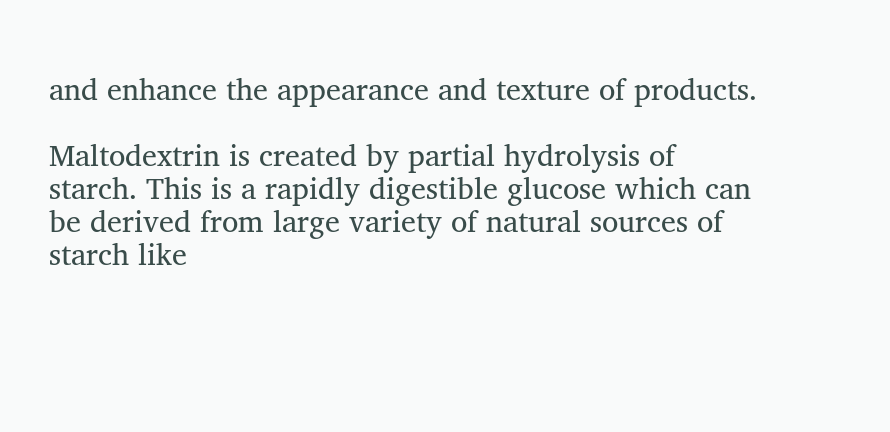and enhance the appearance and texture of products.

Maltodextrin is created by partial hydrolysis of starch. This is a rapidly digestible glucose which can be derived from large variety of natural sources of starch like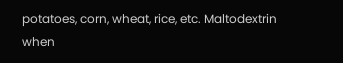potatoes, corn, wheat, rice, etc. Maltodextrin when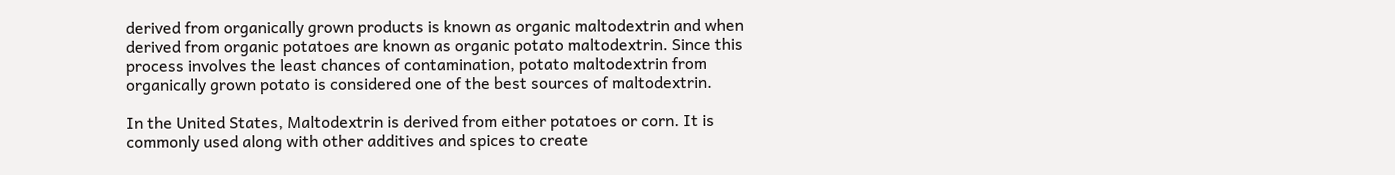derived from organically grown products is known as organic maltodextrin and when derived from organic potatoes are known as organic potato maltodextrin. Since this process involves the least chances of contamination, potato maltodextrin from organically grown potato is considered one of the best sources of maltodextrin.

In the United States, Maltodextrin is derived from either potatoes or corn. It is commonly used along with other additives and spices to create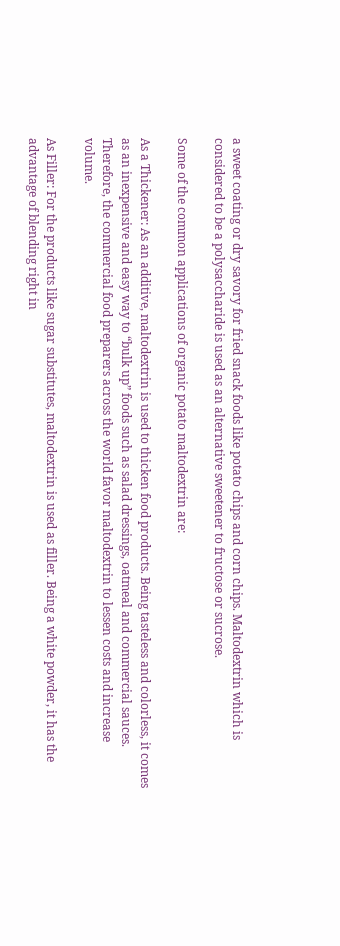a sweet coating or dry savory for fried snack foods like potato chips and corn chips. Maltodextrin which is considered to be a polysaccharide is used as an alternative sweetener to fructose or sucrose.

Some of the common applications of organic potato maltodextrin are:

As a Thickener: As an additive, maltodextrin is used to thicken food products. Being tasteless and colorless, it comes as an inexpensive and easy way to “bulk up” foods such as salad dressings, oatmeal and commercial sauces. Therefore, the commercial food preparers across the world favor maltodextrin to lessen costs and increase volume.

As Filler: For the products like sugar substitutes, maltodextrin is used as filler. Being a white powder, it has the advantage of blending right in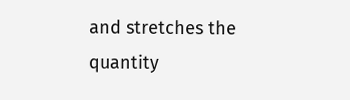and stretches the quantity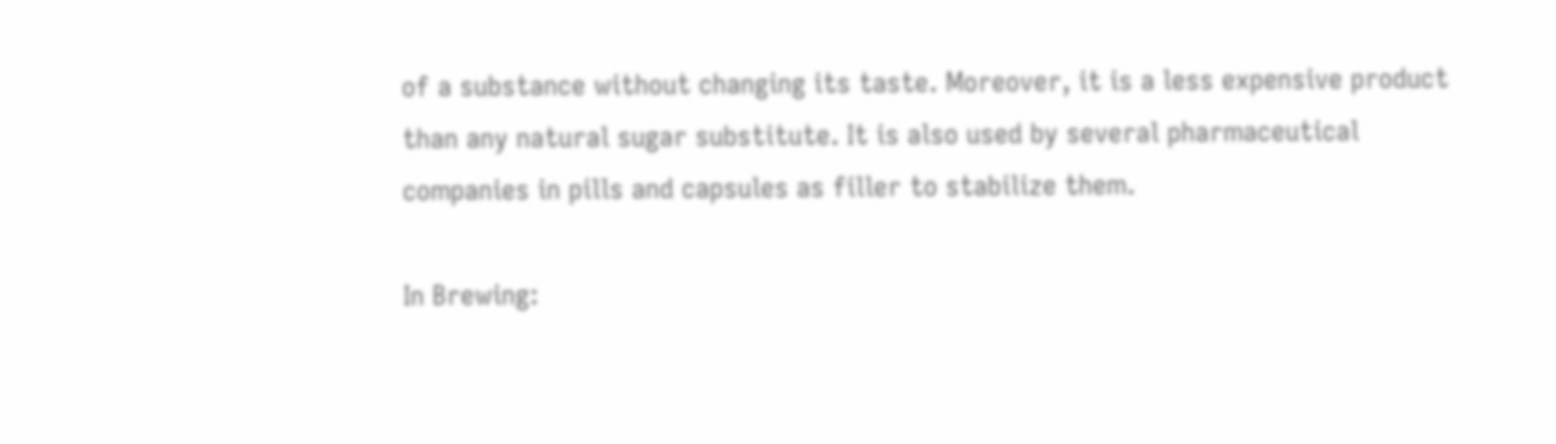of a substance without changing its taste. Moreover, it is a less expensive product than any natural sugar substitute. It is also used by several pharmaceutical companies in pills and capsules as filler to stabilize them.

In Brewing: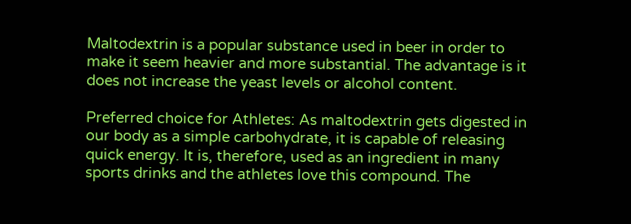Maltodextrin is a popular substance used in beer in order to make it seem heavier and more substantial. The advantage is it does not increase the yeast levels or alcohol content.

Preferred choice for Athletes: As maltodextrin gets digested in our body as a simple carbohydrate, it is capable of releasing quick energy. It is, therefore, used as an ingredient in many sports drinks and the athletes love this compound. The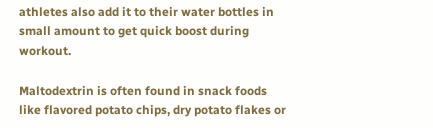athletes also add it to their water bottles in small amount to get quick boost during workout.

Maltodextrin is often found in snack foods like flavored potato chips, dry potato flakes or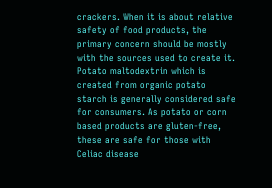crackers. When it is about relative safety of food products, the primary concern should be mostly with the sources used to create it. Potato maltodextrin which is created from organic potato starch is generally considered safe for consumers. As potato or corn based products are gluten-free, these are safe for those with Celiac disease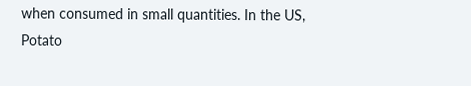when consumed in small quantities. In the US, Potato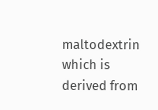maltodextrin which is derived from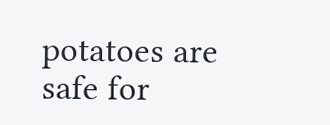potatoes are safe for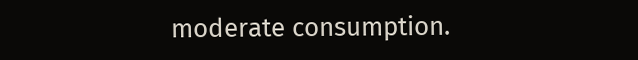moderate consumption.